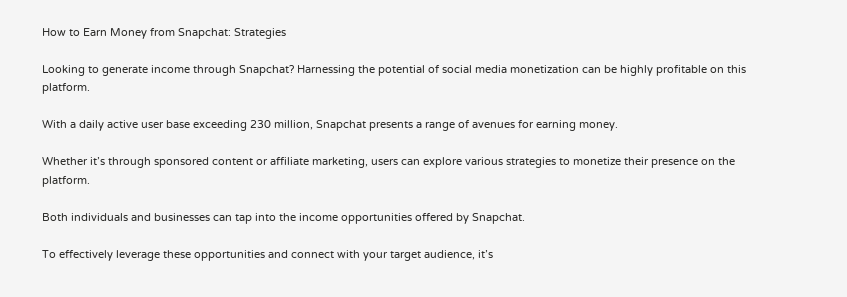How to Earn Money from Snapchat: Strategies

Looking to generate income through Snapchat? Harnessing the potential of social media monetization can be highly profitable on this platform.

With a daily active user base exceeding 230 million, Snapchat presents a range of avenues for earning money.

Whether it’s through sponsored content or affiliate marketing, users can explore various strategies to monetize their presence on the platform.

Both individuals and businesses can tap into the income opportunities offered by Snapchat.

To effectively leverage these opportunities and connect with your target audience, it’s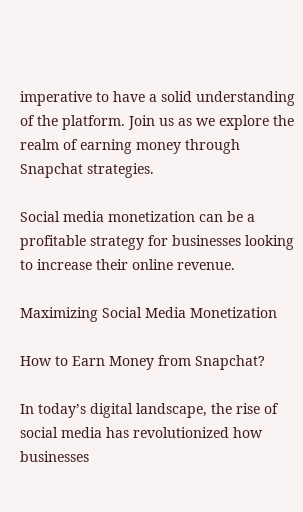imperative to have a solid understanding of the platform. Join us as we explore the realm of earning money through Snapchat strategies.

Social media monetization can be a profitable strategy for businesses looking to increase their online revenue.

Maximizing Social Media Monetization

How to Earn Money from Snapchat?

In today’s digital landscape, the rise of social media has revolutionized how businesses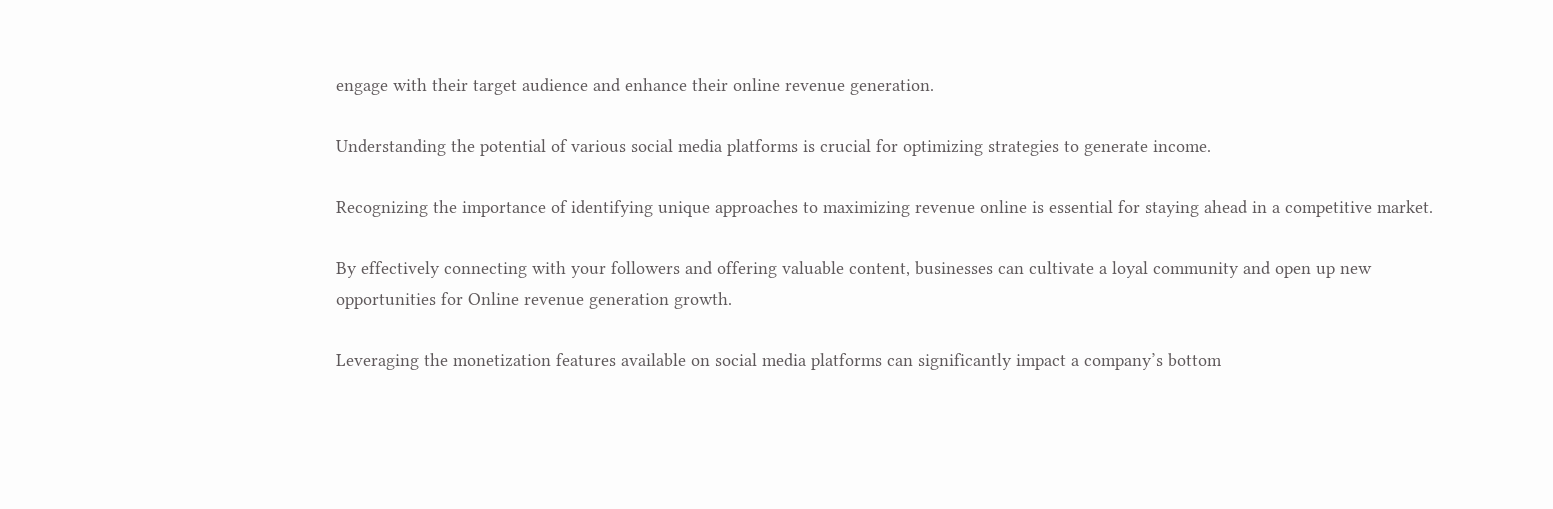engage with their target audience and enhance their online revenue generation.

Understanding the potential of various social media platforms is crucial for optimizing strategies to generate income.

Recognizing the importance of identifying unique approaches to maximizing revenue online is essential for staying ahead in a competitive market.

By effectively connecting with your followers and offering valuable content, businesses can cultivate a loyal community and open up new opportunities for Online revenue generation growth.

Leveraging the monetization features available on social media platforms can significantly impact a company’s bottom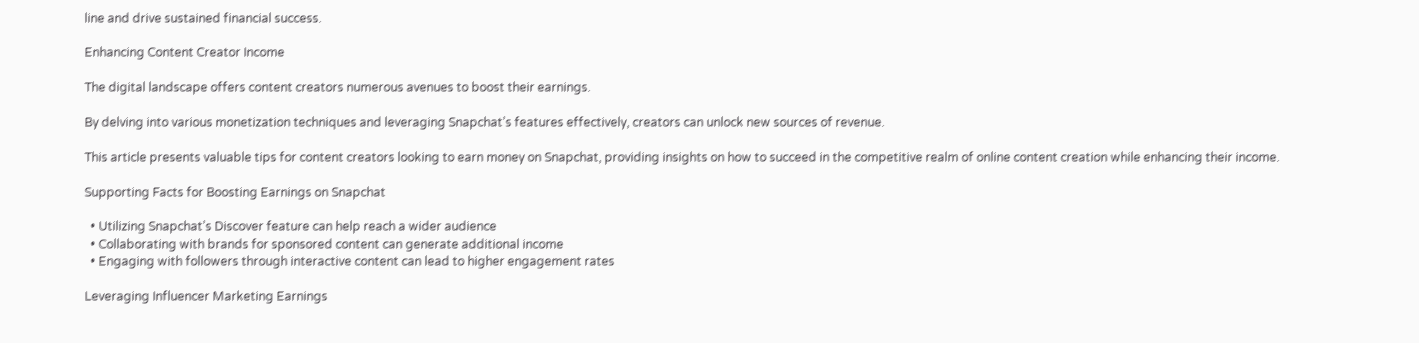line and drive sustained financial success.

Enhancing Content Creator Income

The digital landscape offers content creators numerous avenues to boost their earnings.

By delving into various monetization techniques and leveraging Snapchat’s features effectively, creators can unlock new sources of revenue.

This article presents valuable tips for content creators looking to earn money on Snapchat, providing insights on how to succeed in the competitive realm of online content creation while enhancing their income.

Supporting Facts for Boosting Earnings on Snapchat

  • Utilizing Snapchat’s Discover feature can help reach a wider audience
  • Collaborating with brands for sponsored content can generate additional income
  • Engaging with followers through interactive content can lead to higher engagement rates

Leveraging Influencer Marketing Earnings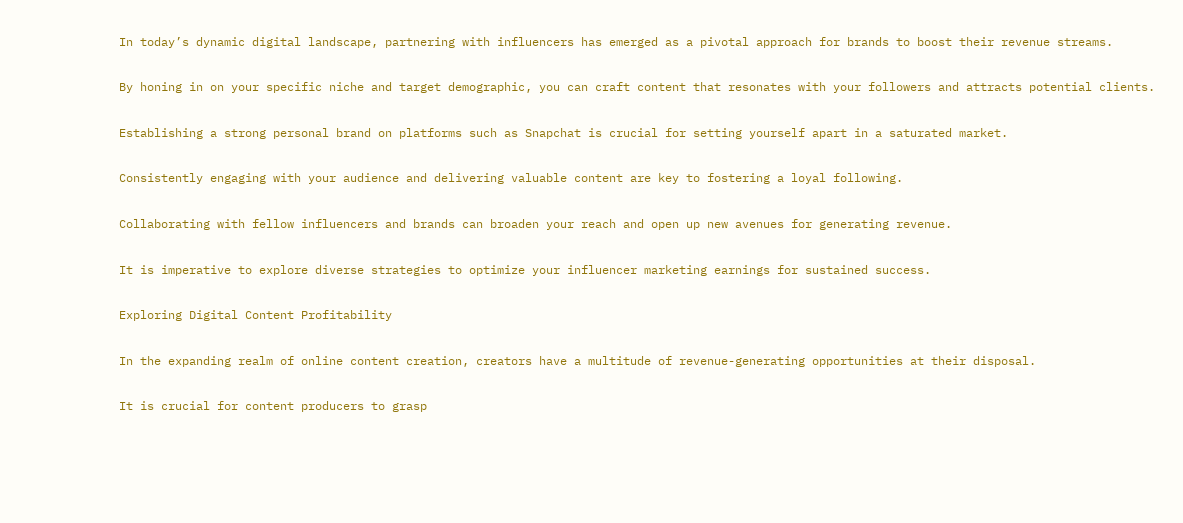In today’s dynamic digital landscape, partnering with influencers has emerged as a pivotal approach for brands to boost their revenue streams.

By honing in on your specific niche and target demographic, you can craft content that resonates with your followers and attracts potential clients.

Establishing a strong personal brand on platforms such as Snapchat is crucial for setting yourself apart in a saturated market.

Consistently engaging with your audience and delivering valuable content are key to fostering a loyal following.

Collaborating with fellow influencers and brands can broaden your reach and open up new avenues for generating revenue.

It is imperative to explore diverse strategies to optimize your influencer marketing earnings for sustained success.

Exploring Digital Content Profitability

In the expanding realm of online content creation, creators have a multitude of revenue-generating opportunities at their disposal.

It is crucial for content producers to grasp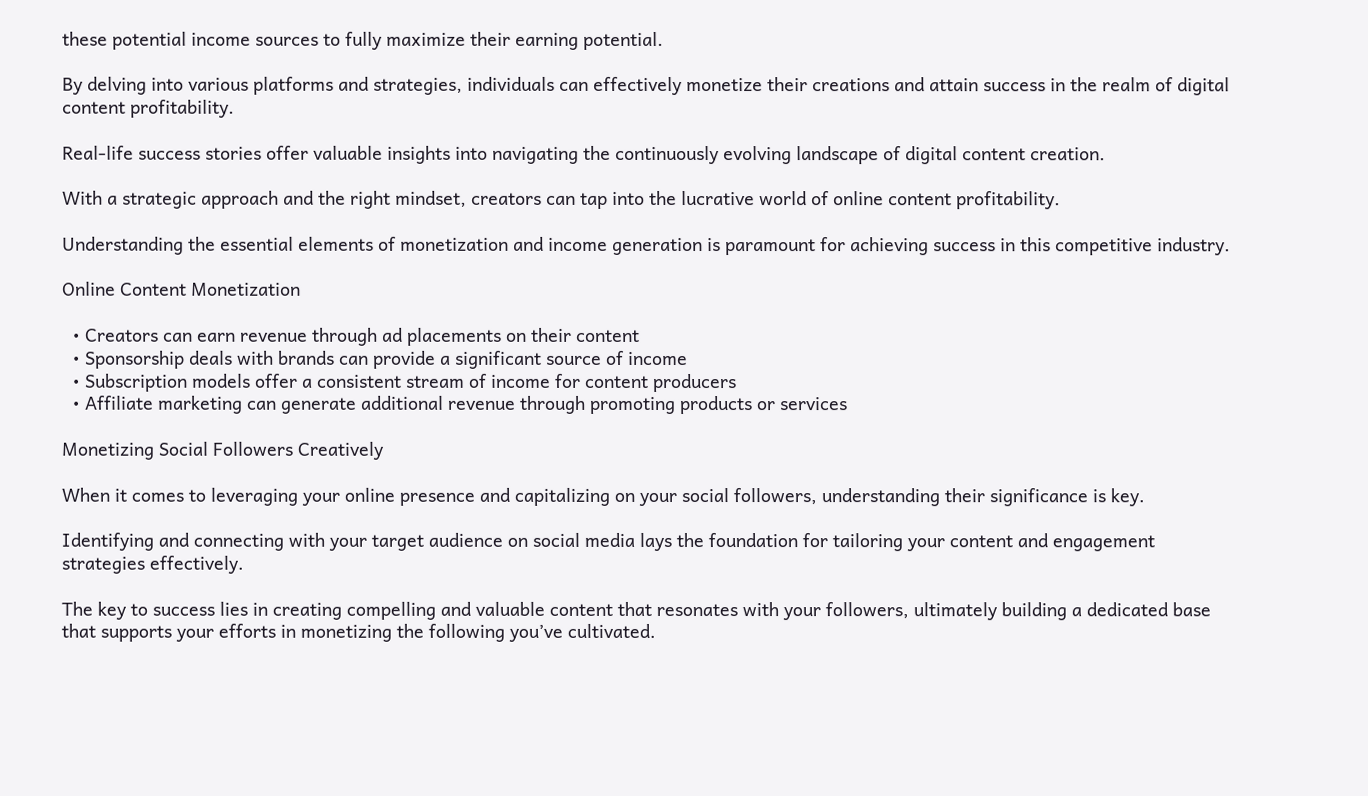these potential income sources to fully maximize their earning potential.

By delving into various platforms and strategies, individuals can effectively monetize their creations and attain success in the realm of digital content profitability.

Real-life success stories offer valuable insights into navigating the continuously evolving landscape of digital content creation.

With a strategic approach and the right mindset, creators can tap into the lucrative world of online content profitability.

Understanding the essential elements of monetization and income generation is paramount for achieving success in this competitive industry.

Online Content Monetization

  • Creators can earn revenue through ad placements on their content
  • Sponsorship deals with brands can provide a significant source of income
  • Subscription models offer a consistent stream of income for content producers
  • Affiliate marketing can generate additional revenue through promoting products or services

Monetizing Social Followers Creatively

When it comes to leveraging your online presence and capitalizing on your social followers, understanding their significance is key.

Identifying and connecting with your target audience on social media lays the foundation for tailoring your content and engagement strategies effectively.

The key to success lies in creating compelling and valuable content that resonates with your followers, ultimately building a dedicated base that supports your efforts in monetizing the following you’ve cultivated.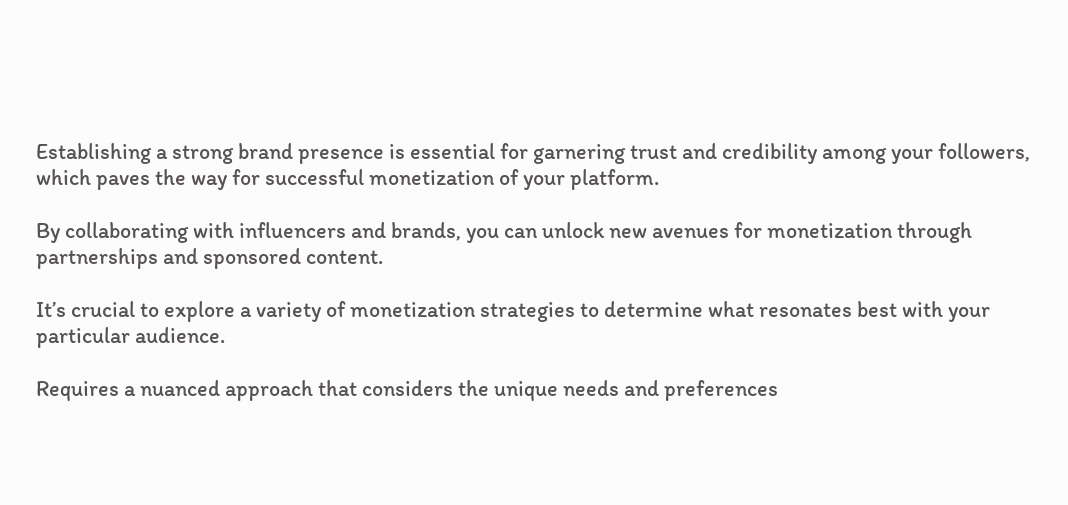Establishing a strong brand presence is essential for garnering trust and credibility among your followers, which paves the way for successful monetization of your platform.

By collaborating with influencers and brands, you can unlock new avenues for monetization through partnerships and sponsored content.

It’s crucial to explore a variety of monetization strategies to determine what resonates best with your particular audience.

Requires a nuanced approach that considers the unique needs and preferences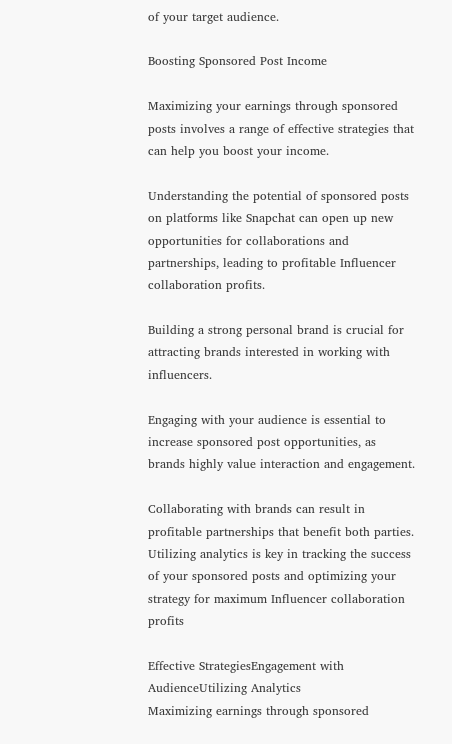of your target audience.

Boosting Sponsored Post Income

Maximizing your earnings through sponsored posts involves a range of effective strategies that can help you boost your income.

Understanding the potential of sponsored posts on platforms like Snapchat can open up new opportunities for collaborations and partnerships, leading to profitable Influencer collaboration profits.

Building a strong personal brand is crucial for attracting brands interested in working with influencers.

Engaging with your audience is essential to increase sponsored post opportunities, as brands highly value interaction and engagement.

Collaborating with brands can result in profitable partnerships that benefit both parties. Utilizing analytics is key in tracking the success of your sponsored posts and optimizing your strategy for maximum Influencer collaboration profits

Effective StrategiesEngagement with AudienceUtilizing Analytics
Maximizing earnings through sponsored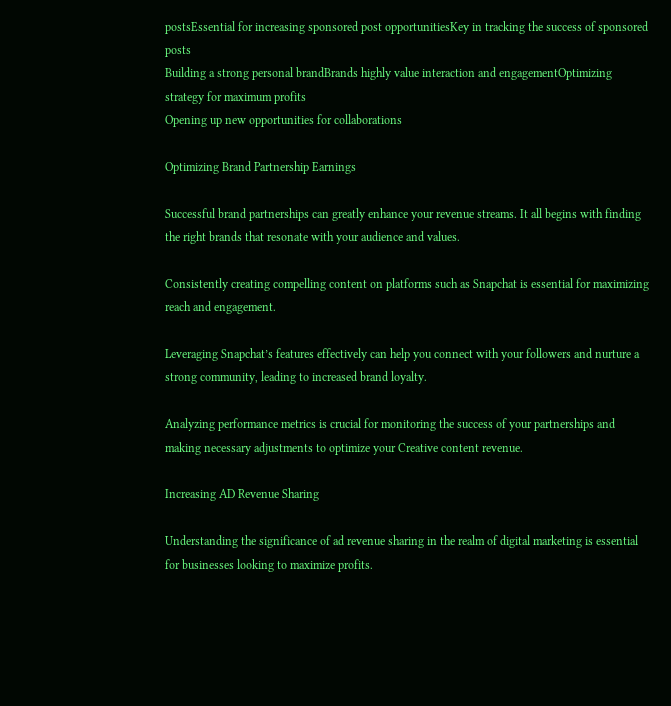postsEssential for increasing sponsored post opportunitiesKey in tracking the success of sponsored posts
Building a strong personal brandBrands highly value interaction and engagementOptimizing strategy for maximum profits
Opening up new opportunities for collaborations

Optimizing Brand Partnership Earnings

Successful brand partnerships can greatly enhance your revenue streams. It all begins with finding the right brands that resonate with your audience and values.

Consistently creating compelling content on platforms such as Snapchat is essential for maximizing reach and engagement.

Leveraging Snapchat’s features effectively can help you connect with your followers and nurture a strong community, leading to increased brand loyalty.

Analyzing performance metrics is crucial for monitoring the success of your partnerships and making necessary adjustments to optimize your Creative content revenue.

Increasing AD Revenue Sharing

Understanding the significance of ad revenue sharing in the realm of digital marketing is essential for businesses looking to maximize profits.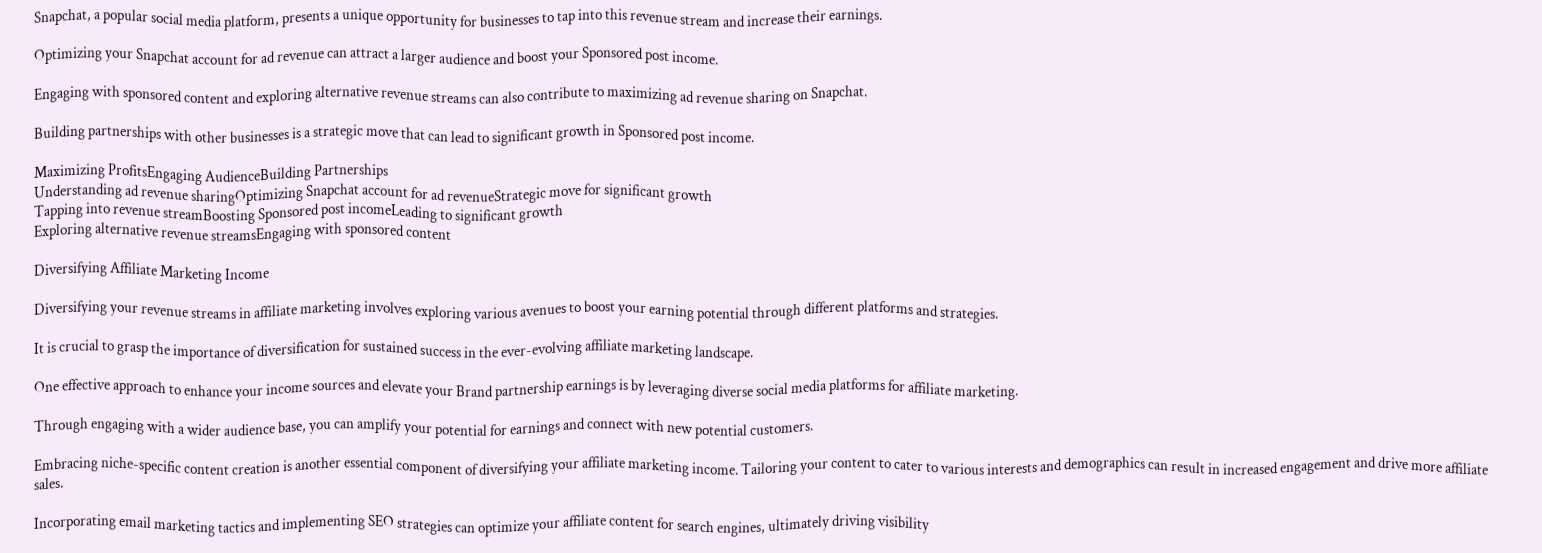Snapchat, a popular social media platform, presents a unique opportunity for businesses to tap into this revenue stream and increase their earnings.

Optimizing your Snapchat account for ad revenue can attract a larger audience and boost your Sponsored post income.

Engaging with sponsored content and exploring alternative revenue streams can also contribute to maximizing ad revenue sharing on Snapchat.

Building partnerships with other businesses is a strategic move that can lead to significant growth in Sponsored post income.

Maximizing ProfitsEngaging AudienceBuilding Partnerships
Understanding ad revenue sharingOptimizing Snapchat account for ad revenueStrategic move for significant growth
Tapping into revenue streamBoosting Sponsored post incomeLeading to significant growth
Exploring alternative revenue streamsEngaging with sponsored content

Diversifying Affiliate Marketing Income

Diversifying your revenue streams in affiliate marketing involves exploring various avenues to boost your earning potential through different platforms and strategies.

It is crucial to grasp the importance of diversification for sustained success in the ever-evolving affiliate marketing landscape.

One effective approach to enhance your income sources and elevate your Brand partnership earnings is by leveraging diverse social media platforms for affiliate marketing.

Through engaging with a wider audience base, you can amplify your potential for earnings and connect with new potential customers.

Embracing niche-specific content creation is another essential component of diversifying your affiliate marketing income. Tailoring your content to cater to various interests and demographics can result in increased engagement and drive more affiliate sales.

Incorporating email marketing tactics and implementing SEO strategies can optimize your affiliate content for search engines, ultimately driving visibility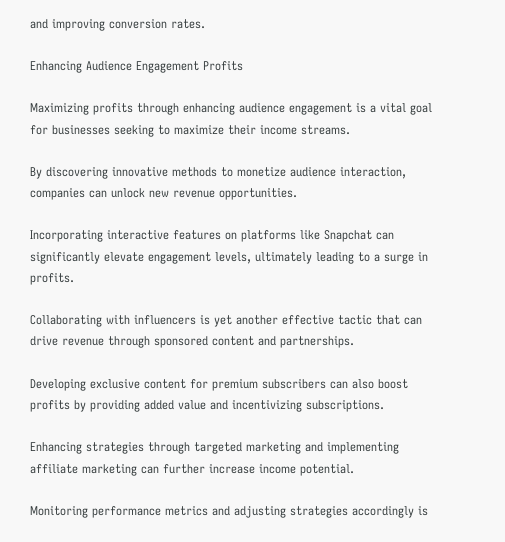and improving conversion rates.

Enhancing Audience Engagement Profits

Maximizing profits through enhancing audience engagement is a vital goal for businesses seeking to maximize their income streams.

By discovering innovative methods to monetize audience interaction, companies can unlock new revenue opportunities.

Incorporating interactive features on platforms like Snapchat can significantly elevate engagement levels, ultimately leading to a surge in profits.

Collaborating with influencers is yet another effective tactic that can drive revenue through sponsored content and partnerships.

Developing exclusive content for premium subscribers can also boost profits by providing added value and incentivizing subscriptions.

Enhancing strategies through targeted marketing and implementing affiliate marketing can further increase income potential.

Monitoring performance metrics and adjusting strategies accordingly is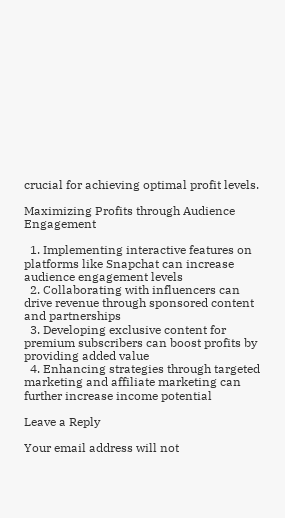crucial for achieving optimal profit levels.

Maximizing Profits through Audience Engagement

  1. Implementing interactive features on platforms like Snapchat can increase audience engagement levels
  2. Collaborating with influencers can drive revenue through sponsored content and partnerships
  3. Developing exclusive content for premium subscribers can boost profits by providing added value
  4. Enhancing strategies through targeted marketing and affiliate marketing can further increase income potential

Leave a Reply

Your email address will not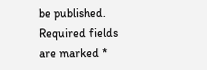be published. Required fields are marked *